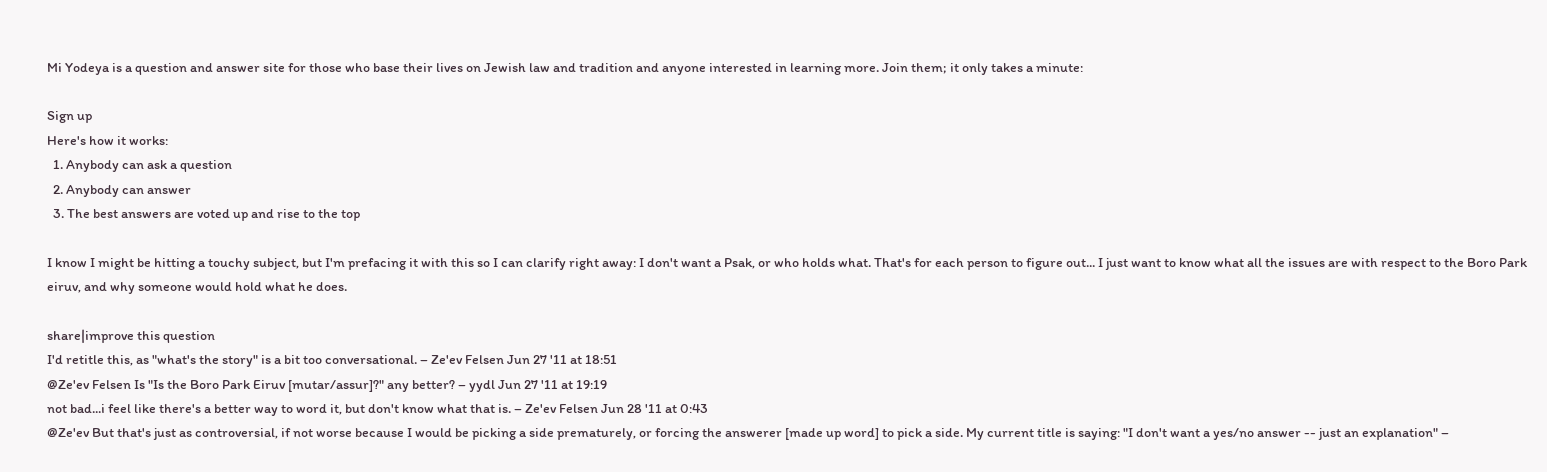Mi Yodeya is a question and answer site for those who base their lives on Jewish law and tradition and anyone interested in learning more. Join them; it only takes a minute:

Sign up
Here's how it works:
  1. Anybody can ask a question
  2. Anybody can answer
  3. The best answers are voted up and rise to the top

I know I might be hitting a touchy subject, but I'm prefacing it with this so I can clarify right away: I don't want a Psak, or who holds what. That's for each person to figure out... I just want to know what all the issues are with respect to the Boro Park eiruv, and why someone would hold what he does.

share|improve this question
I'd retitle this, as "what's the story" is a bit too conversational. – Ze'ev Felsen Jun 27 '11 at 18:51
@Ze'ev Felsen Is "Is the Boro Park Eiruv [mutar/assur]?" any better? – yydl Jun 27 '11 at 19:19
not bad...i feel like there's a better way to word it, but don't know what that is. – Ze'ev Felsen Jun 28 '11 at 0:43
@Ze'ev But that's just as controversial, if not worse because I would be picking a side prematurely, or forcing the answerer [made up word] to pick a side. My current title is saying: "I don't want a yes/no answer -- just an explanation" –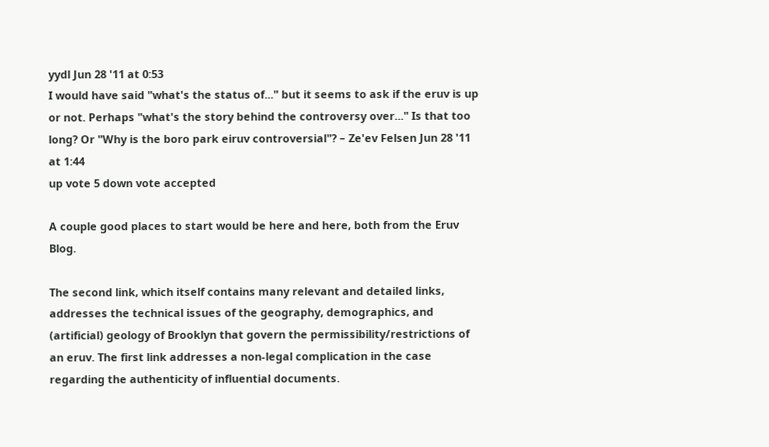yydl Jun 28 '11 at 0:53
I would have said "what's the status of..." but it seems to ask if the eruv is up or not. Perhaps "what's the story behind the controversy over..." Is that too long? Or "Why is the boro park eiruv controversial"? – Ze'ev Felsen Jun 28 '11 at 1:44
up vote 5 down vote accepted

A couple good places to start would be here and here, both from the Eruv Blog.

The second link, which itself contains many relevant and detailed links, addresses the technical issues of the geography, demographics, and (artificial) geology of Brooklyn that govern the permissibility/restrictions of an eruv. The first link addresses a non-legal complication in the case regarding the authenticity of influential documents.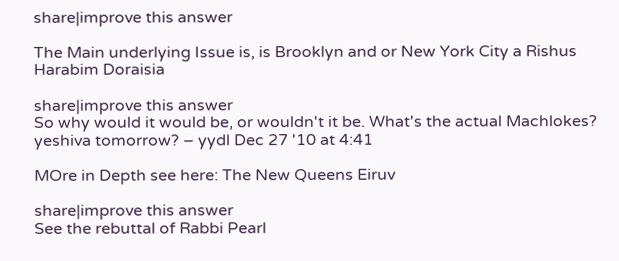share|improve this answer

The Main underlying Issue is, is Brooklyn and or New York City a Rishus Harabim Doraisia

share|improve this answer
So why would it would be, or wouldn't it be. What's the actual Machlokes? yeshiva tomorrow? – yydl Dec 27 '10 at 4:41

MOre in Depth see here: The New Queens Eiruv

share|improve this answer
See the rebuttal of Rabbi Pearl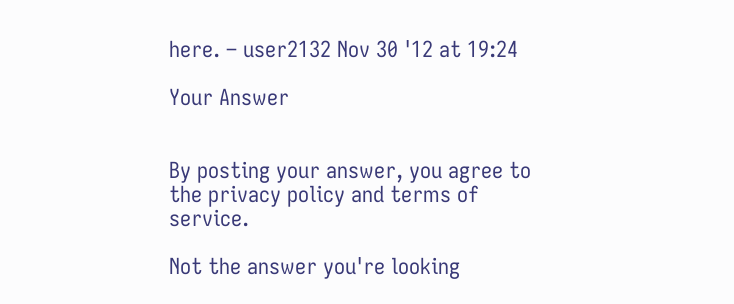here. – user2132 Nov 30 '12 at 19:24

Your Answer


By posting your answer, you agree to the privacy policy and terms of service.

Not the answer you're looking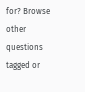for? Browse other questions tagged or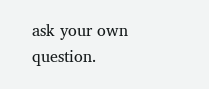ask your own question.